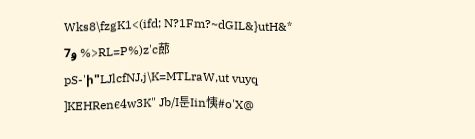Wks8\fzgK1<(ifd; N?1Fm?~dGIL&}utH&* ۅ7 %>RL=P%)z'c蓈pS-'ի"LJlcfNJ,j\K=MTLraW,ut vuyq ]KEHRenϵ4w3K" Jb/I툰Iin恞#o'X@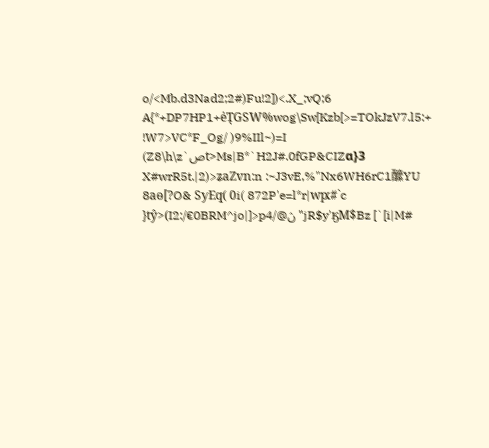o/<Mb.d3Nad2;2#)Fu!2])<.X_;vQ;6 A{*+DP7HP1+ėT̘GSW%wog\Sw[Kzb[>=TOkJzV7.l5:+ !W7>VC*F_Og/ )9%IIl~)=I (Z8\h\z`صt>Ms|B*`H2J#.0fGP&CIZα}3 X#wrR5t.|2)>ʑaZvn:n :~J3vE,%"Nx6WH6rC1醿YU 8aɵ[?O& SƴEq( 0i( 872P'e=l*r|wԗ#`c }tŷ>(I2:/€0BRM^jo|]>p4/@ڽ"jR$y'ӄM$Bz [`[i|M#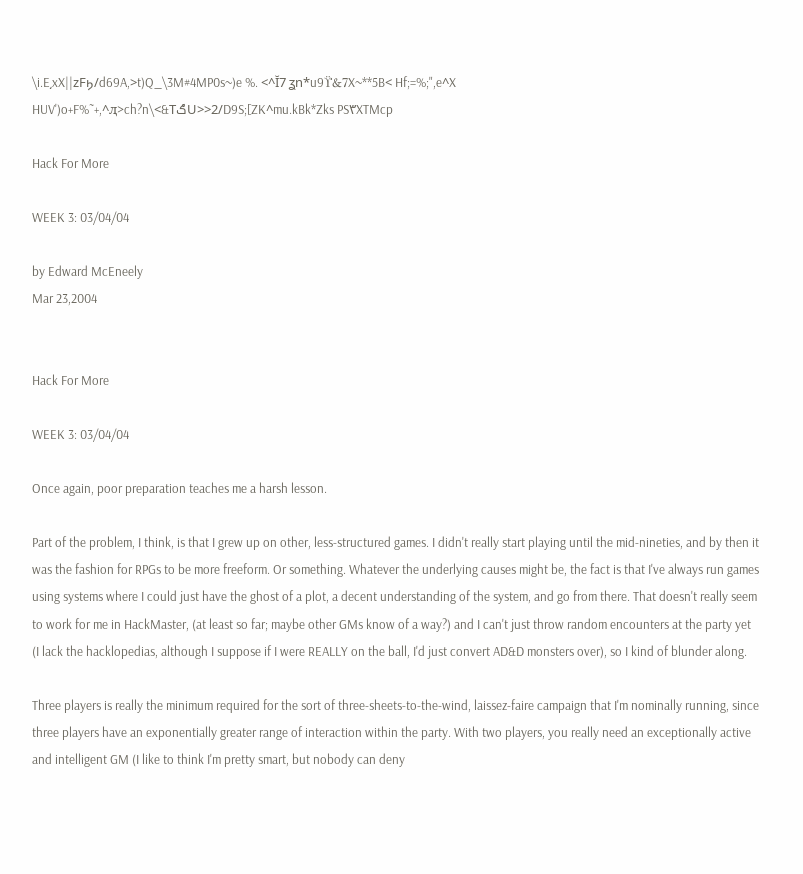\i.E͵xX||zFϧ/d69A,>t)Q_\3M#4MP0s~)e %. <^Ĭ7 ʓn*u9Ϋ&7X~**5B< Hf;=%;",e^X HUV')o+F%˜+,^ԯ>ch?n\<&TګU>>2/D9S;[ZK^mu.kBk*Zks PS٣XTMcp

Hack For More

WEEK 3: 03/04/04

by Edward McEneely
Mar 23,2004


Hack For More

WEEK 3: 03/04/04

Once again, poor preparation teaches me a harsh lesson.

Part of the problem, I think, is that I grew up on other, less-structured games. I didn't really start playing until the mid-nineties, and by then it was the fashion for RPGs to be more freeform. Or something. Whatever the underlying causes might be, the fact is that I've always run games using systems where I could just have the ghost of a plot, a decent understanding of the system, and go from there. That doesn't really seem to work for me in HackMaster, (at least so far; maybe other GMs know of a way?) and I can't just throw random encounters at the party yet (I lack the hacklopedias, although I suppose if I were REALLY on the ball, I'd just convert AD&D monsters over), so I kind of blunder along.

Three players is really the minimum required for the sort of three-sheets-to-the-wind, laissez-faire campaign that I'm nominally running, since three players have an exponentially greater range of interaction within the party. With two players, you really need an exceptionally active and intelligent GM (I like to think I'm pretty smart, but nobody can deny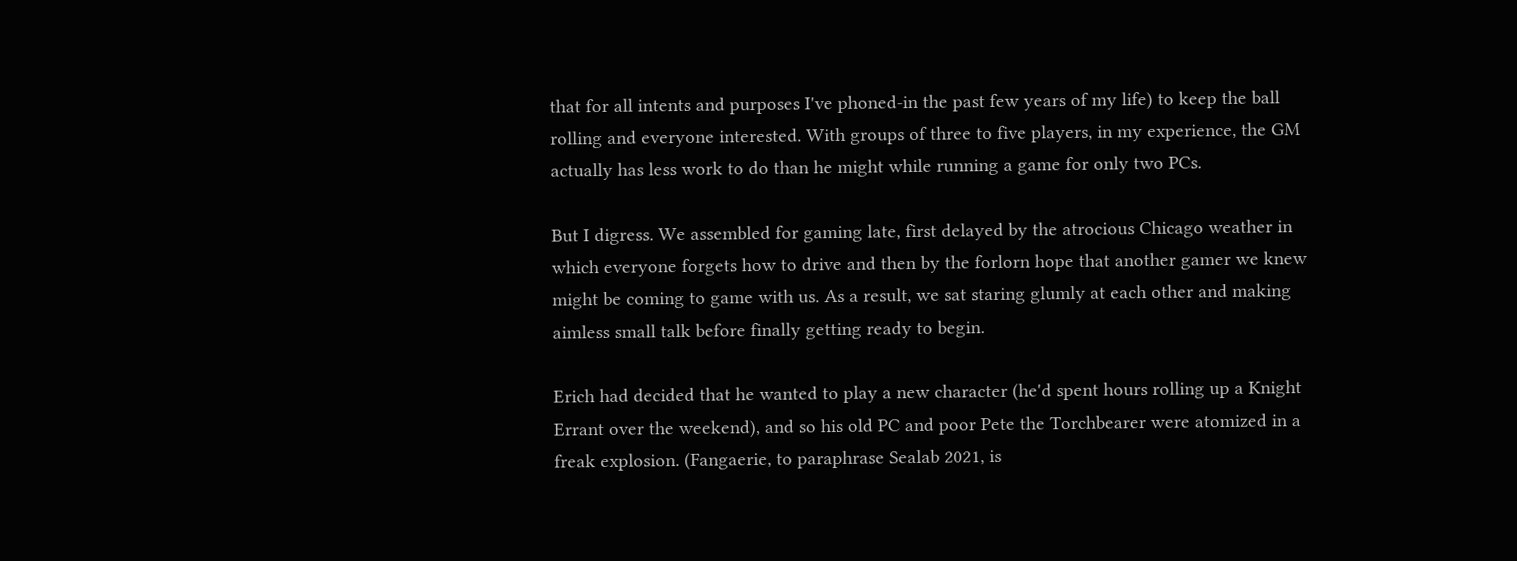that for all intents and purposes I've phoned-in the past few years of my life) to keep the ball rolling and everyone interested. With groups of three to five players, in my experience, the GM actually has less work to do than he might while running a game for only two PCs.

But I digress. We assembled for gaming late, first delayed by the atrocious Chicago weather in which everyone forgets how to drive and then by the forlorn hope that another gamer we knew might be coming to game with us. As a result, we sat staring glumly at each other and making aimless small talk before finally getting ready to begin.

Erich had decided that he wanted to play a new character (he'd spent hours rolling up a Knight Errant over the weekend), and so his old PC and poor Pete the Torchbearer were atomized in a freak explosion. (Fangaerie, to paraphrase Sealab 2021, is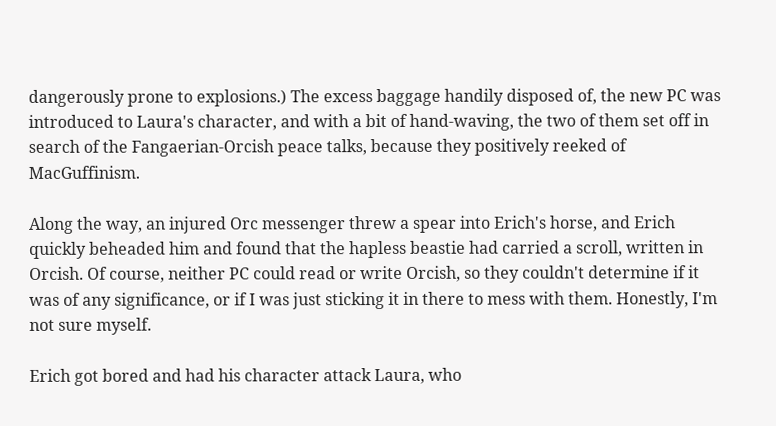dangerously prone to explosions.) The excess baggage handily disposed of, the new PC was introduced to Laura's character, and with a bit of hand-waving, the two of them set off in search of the Fangaerian-Orcish peace talks, because they positively reeked of MacGuffinism.

Along the way, an injured Orc messenger threw a spear into Erich's horse, and Erich quickly beheaded him and found that the hapless beastie had carried a scroll, written in Orcish. Of course, neither PC could read or write Orcish, so they couldn't determine if it was of any significance, or if I was just sticking it in there to mess with them. Honestly, I'm not sure myself.

Erich got bored and had his character attack Laura, who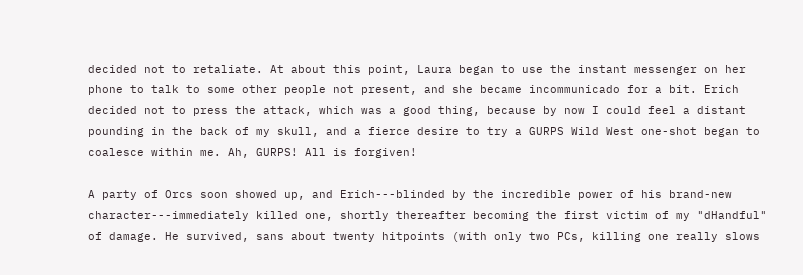decided not to retaliate. At about this point, Laura began to use the instant messenger on her phone to talk to some other people not present, and she became incommunicado for a bit. Erich decided not to press the attack, which was a good thing, because by now I could feel a distant pounding in the back of my skull, and a fierce desire to try a GURPS Wild West one-shot began to coalesce within me. Ah, GURPS! All is forgiven!

A party of Orcs soon showed up, and Erich---blinded by the incredible power of his brand-new character---immediately killed one, shortly thereafter becoming the first victim of my "dHandful" of damage. He survived, sans about twenty hitpoints (with only two PCs, killing one really slows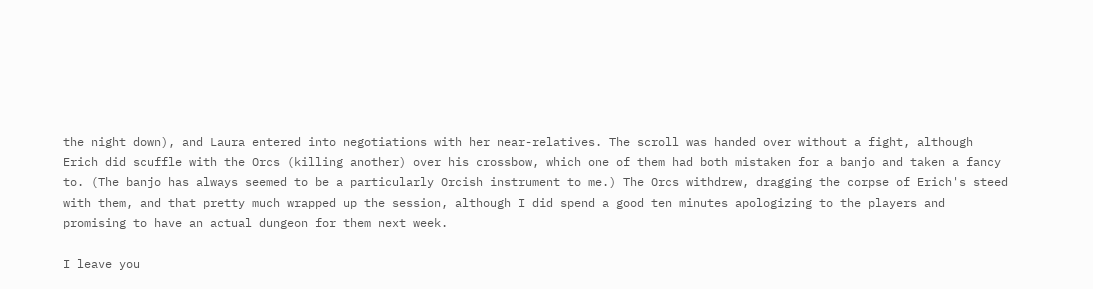the night down), and Laura entered into negotiations with her near-relatives. The scroll was handed over without a fight, although Erich did scuffle with the Orcs (killing another) over his crossbow, which one of them had both mistaken for a banjo and taken a fancy to. (The banjo has always seemed to be a particularly Orcish instrument to me.) The Orcs withdrew, dragging the corpse of Erich's steed with them, and that pretty much wrapped up the session, although I did spend a good ten minutes apologizing to the players and promising to have an actual dungeon for them next week.

I leave you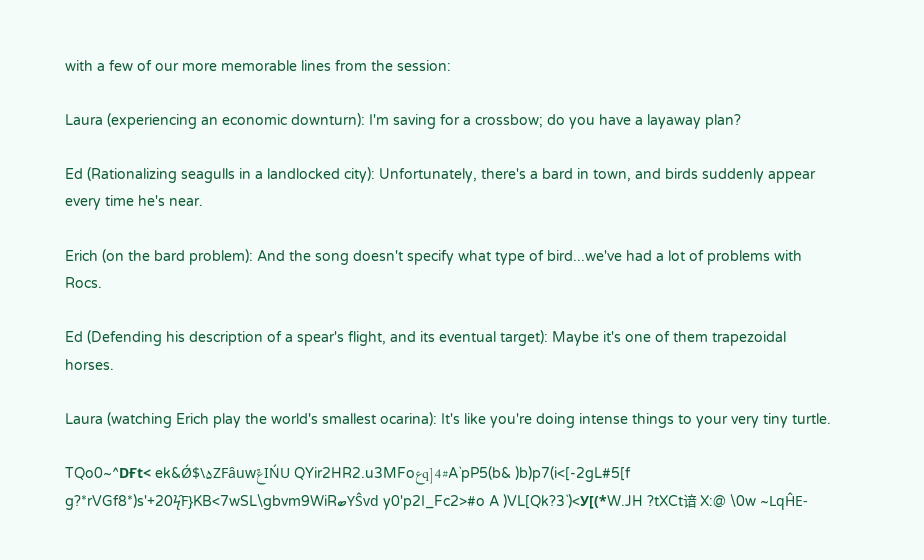with a few of our more memorable lines from the session:

Laura (experiencing an economic downturn): I'm saving for a crossbow; do you have a layaway plan?

Ed (Rationalizing seagulls in a landlocked city): Unfortunately, there's a bard in town, and birds suddenly appear every time he's near.

Erich (on the bard problem): And the song doesn't specify what type of bird...we've had a lot of problems with Rocs.

Ed (Defending his description of a spear's flight, and its eventual target): Maybe it's one of them trapezoidal horses.

Laura (watching Erich play the world's smallest ocarina): It's like you're doing intense things to your very tiny turtle.

TQo0~^DҒt< ek&Ǿ$\۵ZFȃuwݝIŃU QYir2HR2.u3MFoعq]4#A`pP5(b& )b)p7(i<[-2gL#5[f g?*rVGf8*)s'+20ϟ̑F}KB<7wSL\gbvm9WiRބYŜvd y0'p2I_Fc2>#o A )VL[Qk?3`)<У[(*W.JH ?tXCt谙 X:@ \0w ~LqĤE-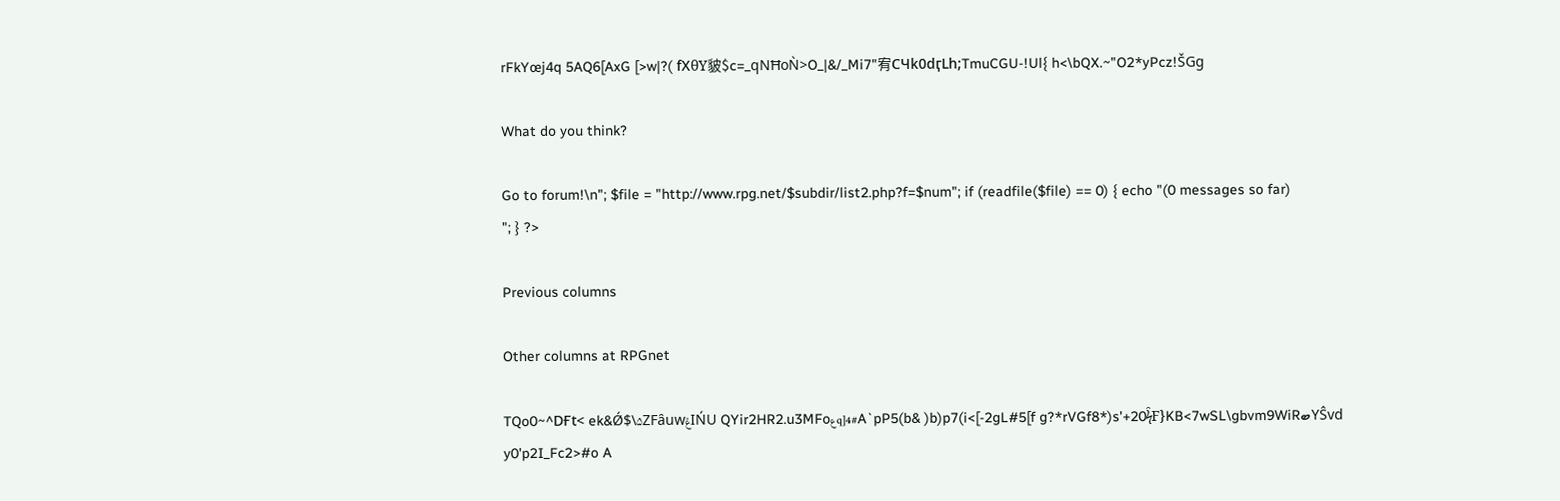rFkYœj4q 5AQ6[AxG [>w|?( fХθY䝛$c=_qNĦoǸ>O_|&/_Mi7"宥CЧk0dӷLh;TmuCGU-!Ul{ h<\bQX.~"O2*yPcz!ŠGg

What do you think?

Go to forum!\n"; $file = "http://www.rpg.net/$subdir/list2.php?f=$num"; if (readfile($file) == 0) { echo "(0 messages so far)
"; } ?>

Previous columns

Other columns at RPGnet

TQo0~^DҒt< ek&Ǿ$\۵ZFȃuwݝIŃU QYir2HR2.u3MFoعq]4#A`pP5(b& )b)p7(i<[-2gL#5[f g?*rVGf8*)s'+20ϟ̑F}KB<7wSL\gbvm9WiRބYŜvd y0'p2I_Fc2>#o A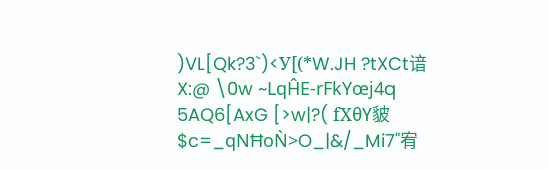)VL[Qk?3`)<У[(*W.JH ?tXCt谙 X:@ \0w ~LqĤE-rFkYœj4q 5AQ6[AxG [>w|?( fХθY䝛$c=_qNĦoǸ>O_|&/_Mi7"宥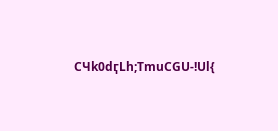CЧk0dӷLh;TmuCGU-!Ul{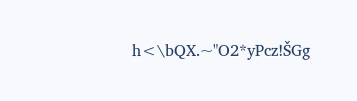h<\bQX.~"O2*yPcz!ŠGg